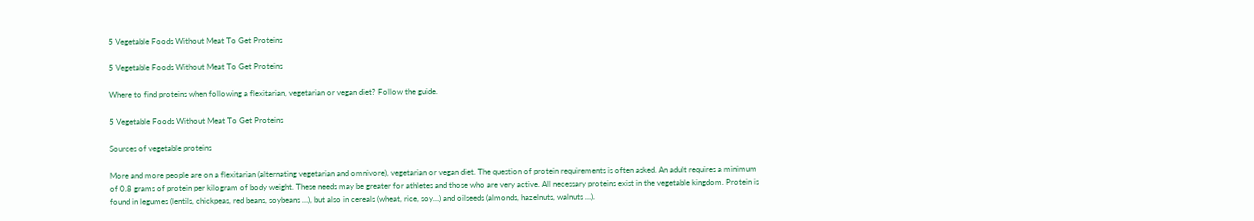5 Vegetable Foods Without Meat To Get Proteins

5 Vegetable Foods Without Meat To Get Proteins

Where to find proteins when following a flexitarian, vegetarian or vegan diet? Follow the guide.

5 Vegetable Foods Without Meat To Get Proteins

Sources of vegetable proteins

More and more people are on a flexitarian (alternating vegetarian and omnivore), vegetarian or vegan diet. The question of protein requirements is often asked. An adult requires a minimum of 0.8 grams of protein per kilogram of body weight. These needs may be greater for athletes and those who are very active. All necessary proteins exist in the vegetable kingdom. Protein is found in legumes (lentils, chickpeas, red beans, soybeans …), but also in cereals (wheat, rice, soy…) and oilseeds (almonds, hazelnuts, walnuts …).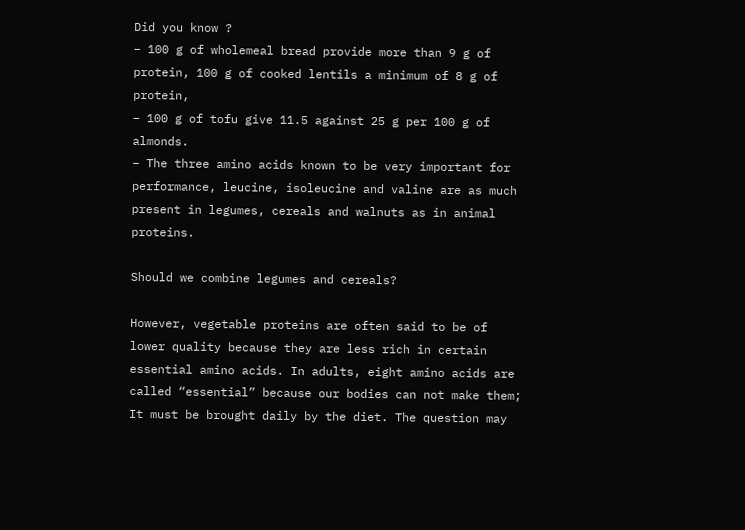Did you know ?
– 100 g of wholemeal bread provide more than 9 g of protein, 100 g of cooked lentils a minimum of 8 g of protein,
– 100 g of tofu give 11.5 against 25 g per 100 g of almonds.
– The three amino acids known to be very important for performance, leucine, isoleucine and valine are as much present in legumes, cereals and walnuts as in animal proteins.

Should we combine legumes and cereals?

However, vegetable proteins are often said to be of lower quality because they are less rich in certain essential amino acids. In adults, eight amino acids are called “essential” because our bodies can not make them; It must be brought daily by the diet. The question may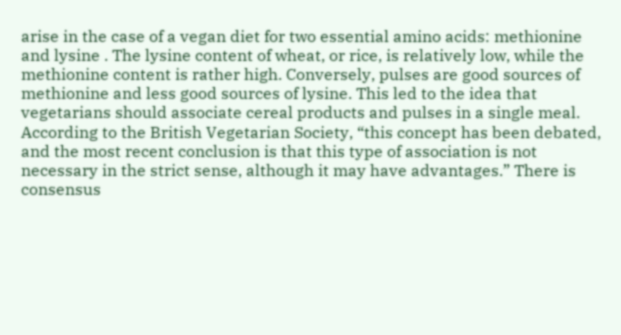arise in the case of a vegan diet for two essential amino acids: methionine and lysine . The lysine content of wheat, or rice, is relatively low, while the methionine content is rather high. Conversely, pulses are good sources of methionine and less good sources of lysine. This led to the idea that vegetarians should associate cereal products and pulses in a single meal. According to the British Vegetarian Society, “this concept has been debated, and the most recent conclusion is that this type of association is not necessary in the strict sense, although it may have advantages.” There is consensus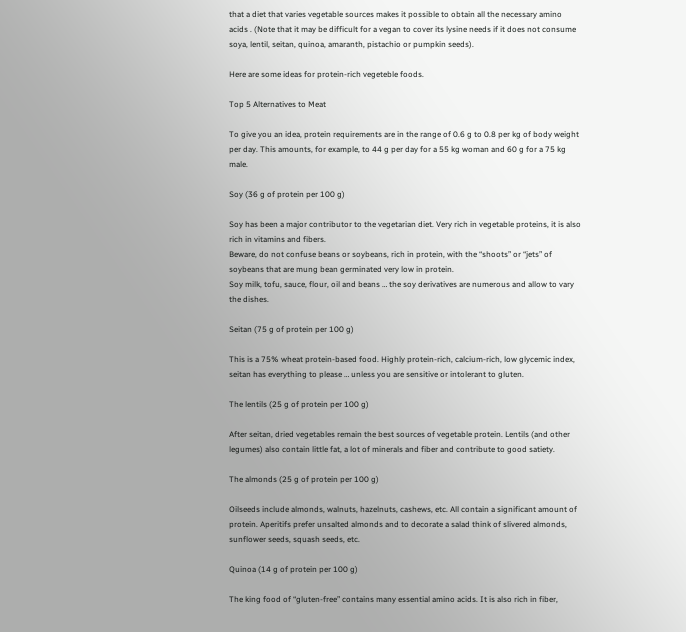that a diet that varies vegetable sources makes it possible to obtain all the necessary amino acids . (Note that it may be difficult for a vegan to cover its lysine needs if it does not consume soya, lentil, seitan, quinoa, amaranth, pistachio or pumpkin seeds).

Here are some ideas for protein-rich vegeteble foods.

Top 5 Alternatives to Meat

To give you an idea, protein requirements are in the range of 0.6 g to 0.8 per kg of body weight per day. This amounts, for example, to 44 g per day for a 55 kg woman and 60 g for a 75 kg male.

Soy (36 g of protein per 100 g)

Soy has been a major contributor to the vegetarian diet. Very rich in vegetable proteins, it is also rich in vitamins and fibers.
Beware, do not confuse beans or soybeans, rich in protein, with the “shoots” or “jets” of soybeans that are mung bean germinated very low in protein.
Soy milk, tofu, sauce, flour, oil and beans … the soy derivatives are numerous and allow to vary the dishes.

Seitan (75 g of protein per 100 g)

This is a 75% wheat protein-based food. Highly protein-rich, calcium-rich, low glycemic index, seitan has everything to please … unless you are sensitive or intolerant to gluten.

The lentils (25 g of protein per 100 g)

After seitan, dried vegetables remain the best sources of vegetable protein. Lentils (and other legumes) also contain little fat, a lot of minerals and fiber and contribute to good satiety.

The almonds (25 g of protein per 100 g)

Oilseeds include almonds, walnuts, hazelnuts, cashews, etc. All contain a significant amount of protein. Aperitifs prefer unsalted almonds and to decorate a salad think of slivered almonds, sunflower seeds, squash seeds, etc.

Quinoa (14 g of protein per 100 g)

The king food of “gluten-free” contains many essential amino acids. It is also rich in fiber,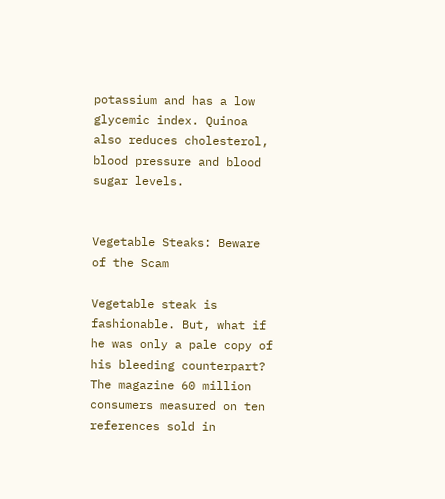potassium and has a low glycemic index. Quinoa also reduces cholesterol, blood pressure and blood sugar levels.


Vegetable Steaks: Beware of the Scam

Vegetable steak is fashionable. But, what if he was only a pale copy of his bleeding counterpart? The magazine 60 million consumers measured on ten references sold in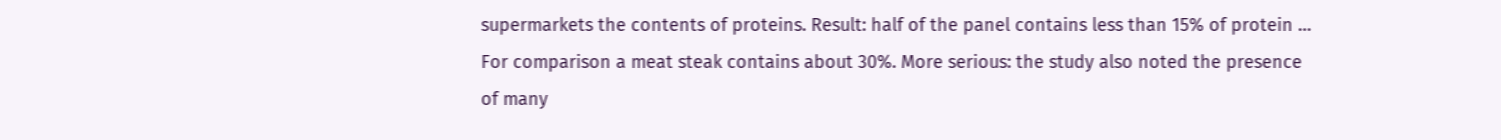supermarkets the contents of proteins. Result: half of the panel contains less than 15% of protein … For comparison a meat steak contains about 30%. More serious: the study also noted the presence of many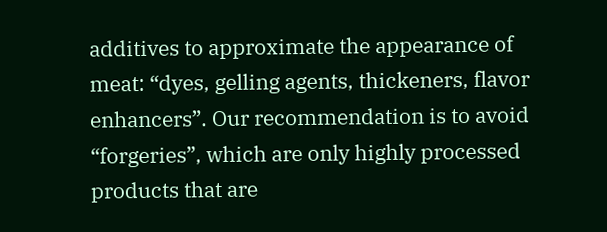additives to approximate the appearance of meat: “dyes, gelling agents, thickeners, flavor enhancers”. Our recommendation is to avoid “forgeries”, which are only highly processed products that are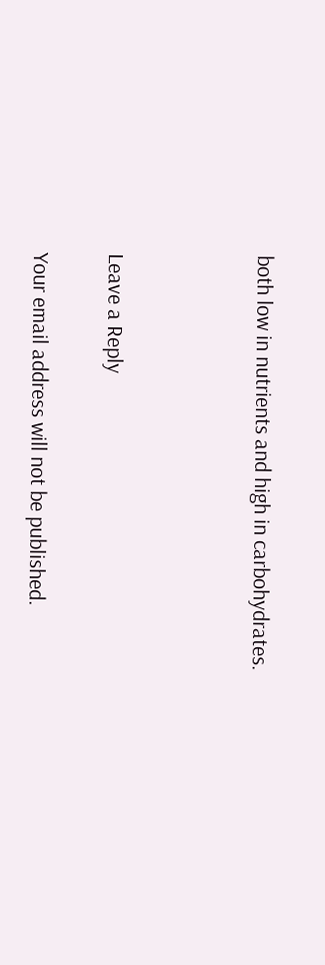both low in nutrients and high in carbohydrates.



Leave a Reply

Your email address will not be published.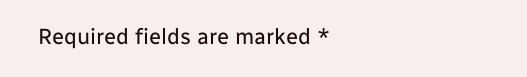Required fields are marked *